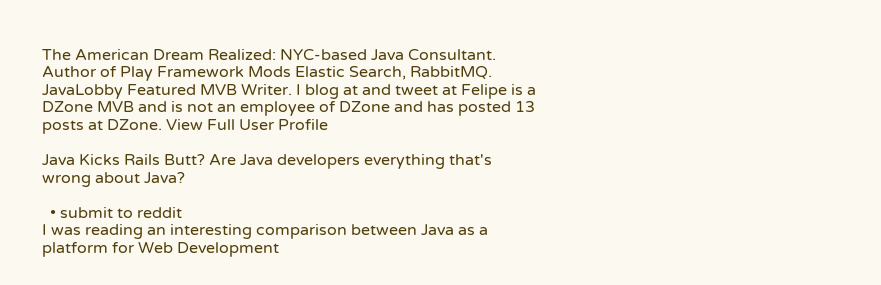The American Dream Realized: NYC-based Java Consultant. Author of Play Framework Mods Elastic Search, RabbitMQ. JavaLobby Featured MVB Writer. I blog at and tweet at Felipe is a DZone MVB and is not an employee of DZone and has posted 13 posts at DZone. View Full User Profile

Java Kicks Rails Butt? Are Java developers everything that's wrong about Java?

  • submit to reddit
I was reading an interesting comparison between Java as a platform for Web Development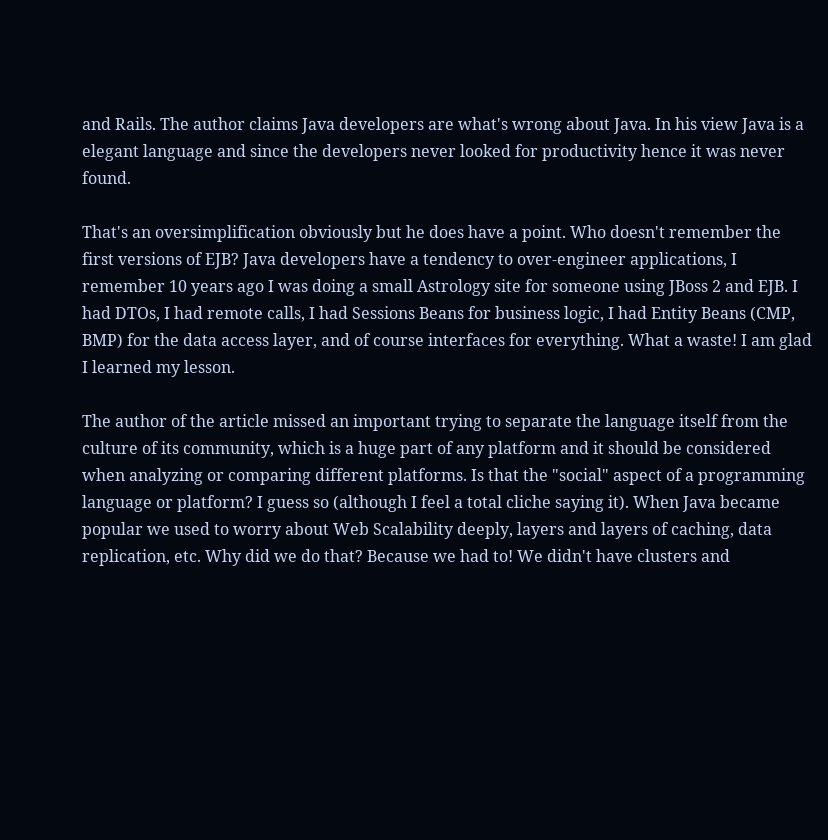and Rails. The author claims Java developers are what's wrong about Java. In his view Java is a elegant language and since the developers never looked for productivity hence it was never found.

That's an oversimplification obviously but he does have a point. Who doesn't remember the first versions of EJB? Java developers have a tendency to over-engineer applications, I remember 10 years ago I was doing a small Astrology site for someone using JBoss 2 and EJB. I had DTOs, I had remote calls, I had Sessions Beans for business logic, I had Entity Beans (CMP, BMP) for the data access layer, and of course interfaces for everything. What a waste! I am glad I learned my lesson.

The author of the article missed an important trying to separate the language itself from the culture of its community, which is a huge part of any platform and it should be considered when analyzing or comparing different platforms. Is that the "social" aspect of a programming language or platform? I guess so (although I feel a total cliche saying it). When Java became popular we used to worry about Web Scalability deeply, layers and layers of caching, data replication, etc. Why did we do that? Because we had to! We didn't have clusters and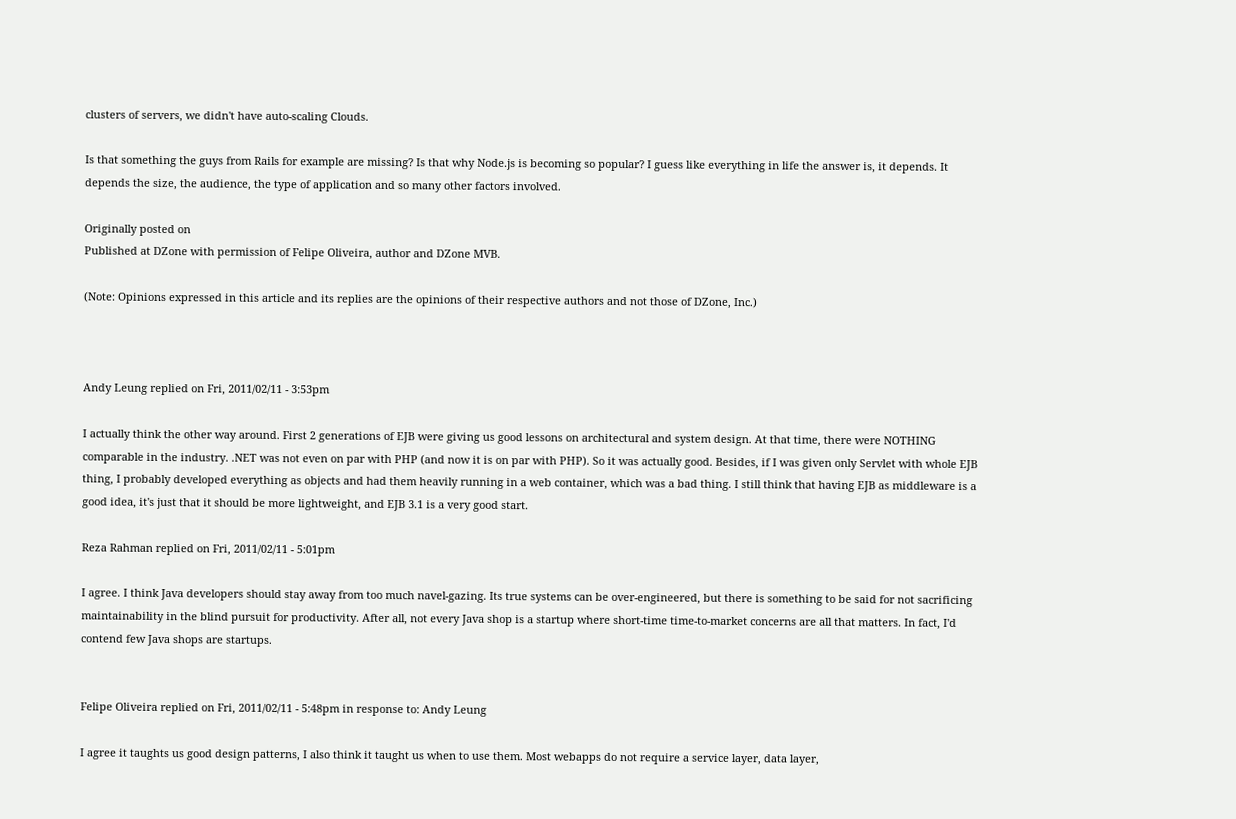clusters of servers, we didn't have auto-scaling Clouds.

Is that something the guys from Rails for example are missing? Is that why Node.js is becoming so popular? I guess like everything in life the answer is, it depends. It depends the size, the audience, the type of application and so many other factors involved.

Originally posted on
Published at DZone with permission of Felipe Oliveira, author and DZone MVB.

(Note: Opinions expressed in this article and its replies are the opinions of their respective authors and not those of DZone, Inc.)



Andy Leung replied on Fri, 2011/02/11 - 3:53pm

I actually think the other way around. First 2 generations of EJB were giving us good lessons on architectural and system design. At that time, there were NOTHING comparable in the industry. .NET was not even on par with PHP (and now it is on par with PHP). So it was actually good. Besides, if I was given only Servlet with whole EJB thing, I probably developed everything as objects and had them heavily running in a web container, which was a bad thing. I still think that having EJB as middleware is a good idea, it's just that it should be more lightweight, and EJB 3.1 is a very good start.

Reza Rahman replied on Fri, 2011/02/11 - 5:01pm

I agree. I think Java developers should stay away from too much navel-gazing. Its true systems can be over-engineered, but there is something to be said for not sacrificing maintainability in the blind pursuit for productivity. After all, not every Java shop is a startup where short-time time-to-market concerns are all that matters. In fact, I'd contend few Java shops are startups.


Felipe Oliveira replied on Fri, 2011/02/11 - 5:48pm in response to: Andy Leung

I agree it taughts us good design patterns, I also think it taught us when to use them. Most webapps do not require a service layer, data layer,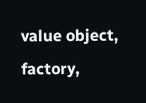value object, factory,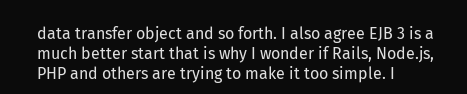data transfer object and so forth. I also agree EJB 3 is a much better start that is why I wonder if Rails, Node.js, PHP and others are trying to make it too simple. I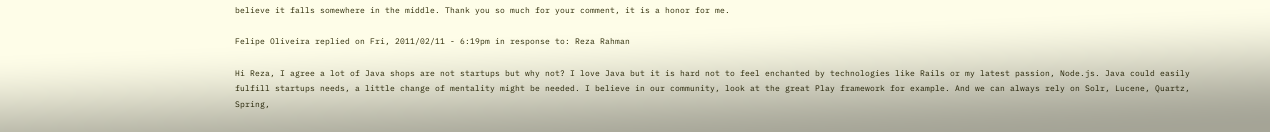believe it falls somewhere in the middle. Thank you so much for your comment, it is a honor for me.

Felipe Oliveira replied on Fri, 2011/02/11 - 6:19pm in response to: Reza Rahman

Hi Reza, I agree a lot of Java shops are not startups but why not? I love Java but it is hard not to feel enchanted by technologies like Rails or my latest passion, Node.js. Java could easily fulfill startups needs, a little change of mentality might be needed. I believe in our community, look at the great Play framework for example. And we can always rely on Solr, Lucene, Quartz, Spring,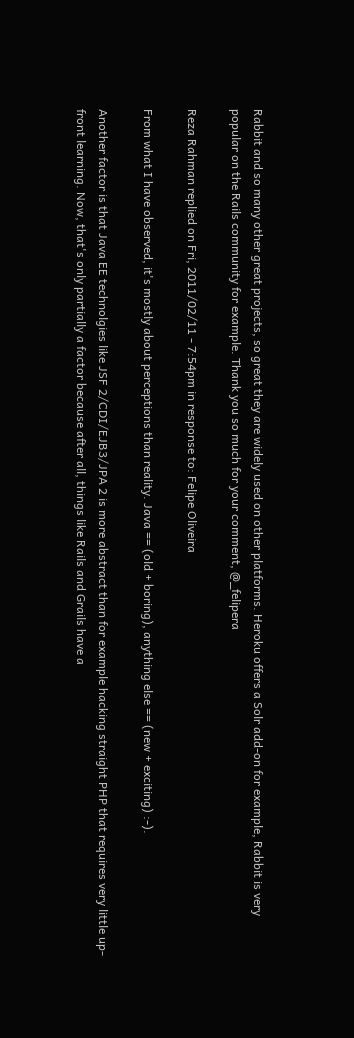Rabbit and so many other great projects, so great they are widely used on other platforms. Heroku offers a Solr add-on for example, Rabbit is very popular on the Rails community for example. Thank you so much for your comment, @_felipera

Reza Rahman replied on Fri, 2011/02/11 - 7:54pm in response to: Felipe Oliveira

From what I have observed, it's mostly about perceptions than reality. Java == (old + boring), anything else == (new + exciting) :-).

Another factor is that Java EE technolgies like JSF 2/CDI/EJB3/JPA 2 is more abstract than for example hacking straight PHP that requires very little up-front learning. Now, that's only partially a factor because after all, things like Rails and Grails have a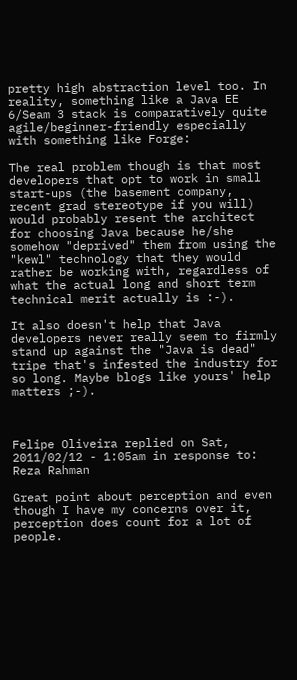pretty high abstraction level too. In reality, something like a Java EE 6/Seam 3 stack is comparatively quite agile/beginner-friendly especially with something like Forge:

The real problem though is that most developers that opt to work in small start-ups (the basement company, recent grad stereotype if you will) would probably resent the architect for choosing Java because he/she somehow "deprived" them from using the "kewl" technology that they would rather be working with, regardless of what the actual long and short term technical merit actually is :-).

It also doesn't help that Java developers never really seem to firmly stand up against the "Java is dead" tripe that's infested the industry for so long. Maybe blogs like yours' help matters ;-).



Felipe Oliveira replied on Sat, 2011/02/12 - 1:05am in response to: Reza Rahman

Great point about perception and even though I have my concerns over it, perception does count for a lot of people.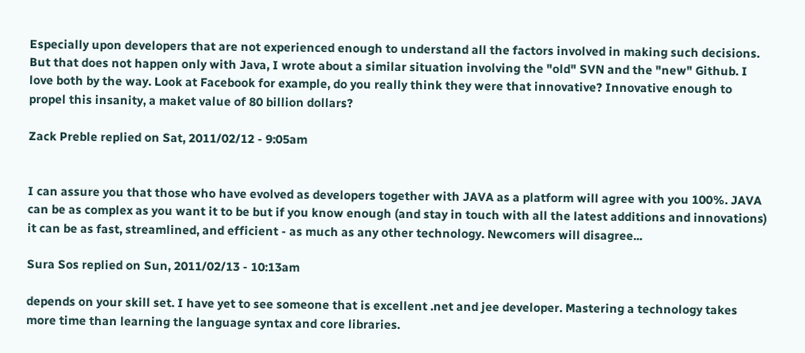Especially upon developers that are not experienced enough to understand all the factors involved in making such decisions. But that does not happen only with Java, I wrote about a similar situation involving the "old" SVN and the "new" Github. I love both by the way. Look at Facebook for example, do you really think they were that innovative? Innovative enough to propel this insanity, a maket value of 80 billion dollars?

Zack Preble replied on Sat, 2011/02/12 - 9:05am


I can assure you that those who have evolved as developers together with JAVA as a platform will agree with you 100%. JAVA can be as complex as you want it to be but if you know enough (and stay in touch with all the latest additions and innovations) it can be as fast, streamlined, and efficient - as much as any other technology. Newcomers will disagree...

Sura Sos replied on Sun, 2011/02/13 - 10:13am

depends on your skill set. I have yet to see someone that is excellent .net and jee developer. Mastering a technology takes more time than learning the language syntax and core libraries.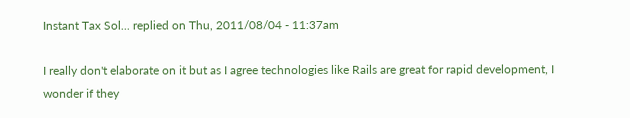Instant Tax Sol... replied on Thu, 2011/08/04 - 11:37am

I really don't elaborate on it but as I agree technologies like Rails are great for rapid development, I wonder if they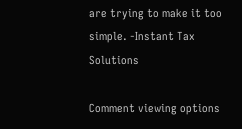are trying to make it too simple. -Instant Tax Solutions

Comment viewing options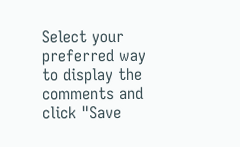Select your preferred way to display the comments and click "Save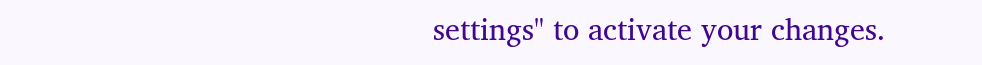settings" to activate your changes.